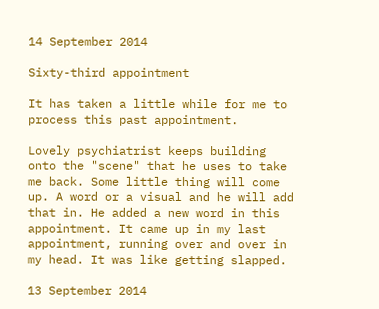14 September 2014

Sixty-third appointment

It has taken a little while for me to process this past appointment.

Lovely psychiatrist keeps building onto the "scene" that he uses to take me back. Some little thing will come up. A word or a visual and he will add that in. He added a new word in this appointment. It came up in my last appointment, running over and over in my head. It was like getting slapped.

13 September 2014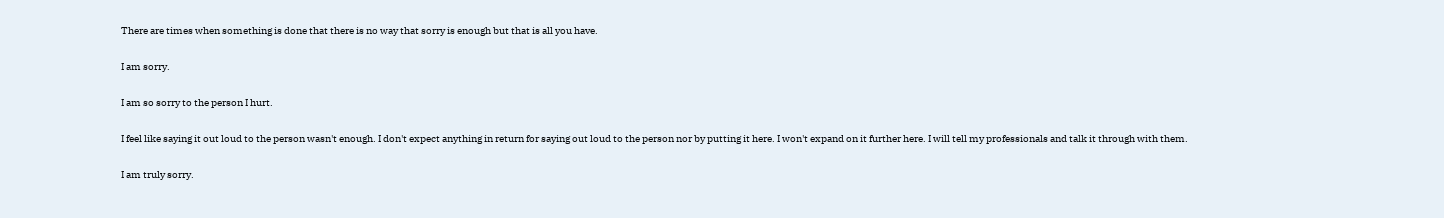There are times when something is done that there is no way that sorry is enough but that is all you have.

I am sorry.

I am so sorry to the person I hurt.

I feel like saying it out loud to the person wasn't enough. I don't expect anything in return for saying out loud to the person nor by putting it here. I won't expand on it further here. I will tell my professionals and talk it through with them.

I am truly sorry.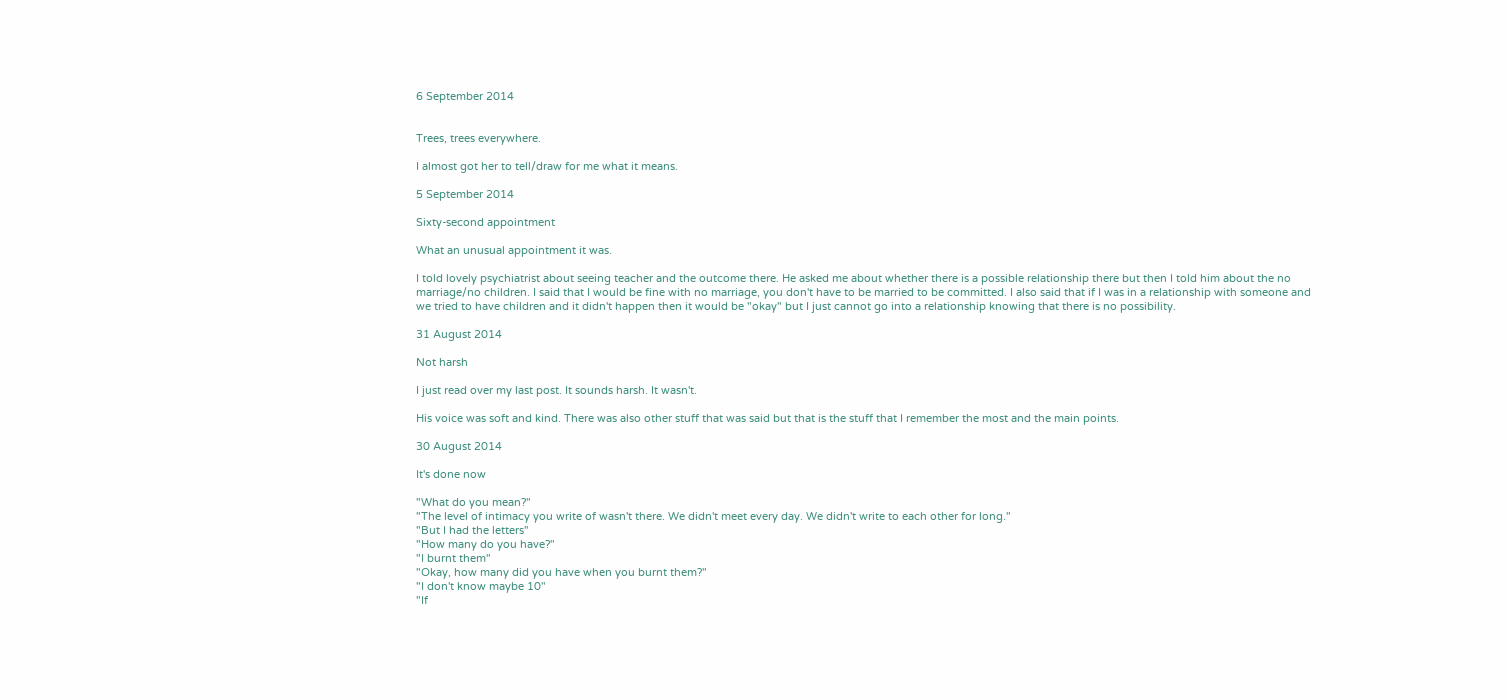6 September 2014


Trees, trees everywhere.

I almost got her to tell/draw for me what it means.

5 September 2014

Sixty-second appointment

What an unusual appointment it was.

I told lovely psychiatrist about seeing teacher and the outcome there. He asked me about whether there is a possible relationship there but then I told him about the no marriage/no children. I said that I would be fine with no marriage, you don't have to be married to be committed. I also said that if I was in a relationship with someone and we tried to have children and it didn't happen then it would be "okay" but I just cannot go into a relationship knowing that there is no possibility.

31 August 2014

Not harsh

I just read over my last post. It sounds harsh. It wasn't.

His voice was soft and kind. There was also other stuff that was said but that is the stuff that I remember the most and the main points.

30 August 2014

It's done now

"What do you mean?"
"The level of intimacy you write of wasn't there. We didn't meet every day. We didn't write to each other for long."
"But I had the letters"
"How many do you have?"
"I burnt them"
"Okay, how many did you have when you burnt them?"
"I don't know maybe 10"
"If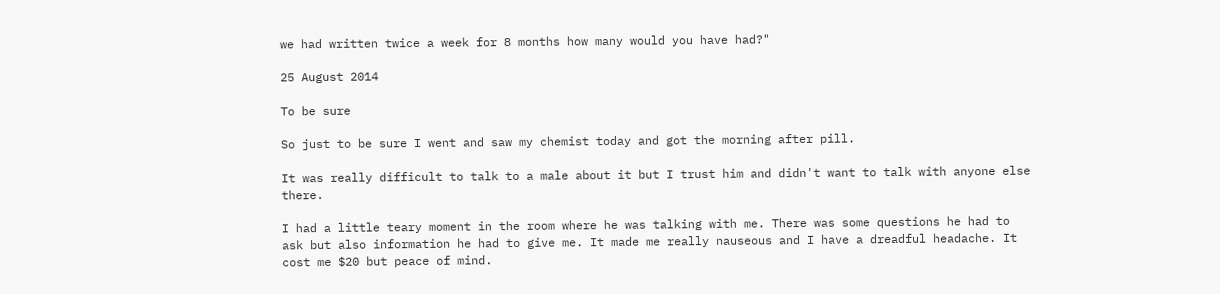we had written twice a week for 8 months how many would you have had?"

25 August 2014

To be sure

So just to be sure I went and saw my chemist today and got the morning after pill.

It was really difficult to talk to a male about it but I trust him and didn't want to talk with anyone else there.

I had a little teary moment in the room where he was talking with me. There was some questions he had to ask but also information he had to give me. It made me really nauseous and I have a dreadful headache. It cost me $20 but peace of mind.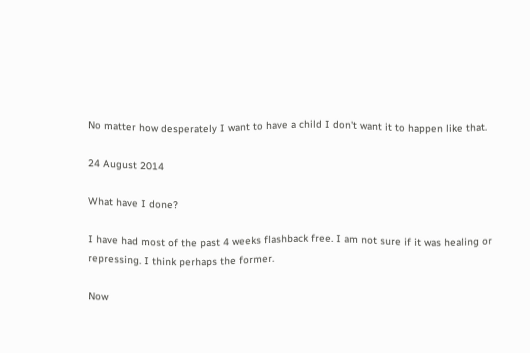No matter how desperately I want to have a child I don't want it to happen like that.

24 August 2014

What have I done?

I have had most of the past 4 weeks flashback free. I am not sure if it was healing or repressing. I think perhaps the former.

Now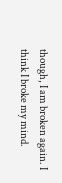though, I am broken again. I think I broke my mind.